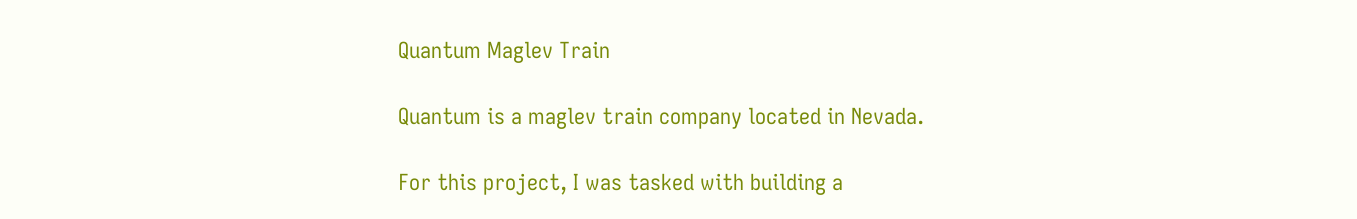Quantum Maglev Train

Quantum is a maglev train company located in Nevada.

For this project, I was tasked with building a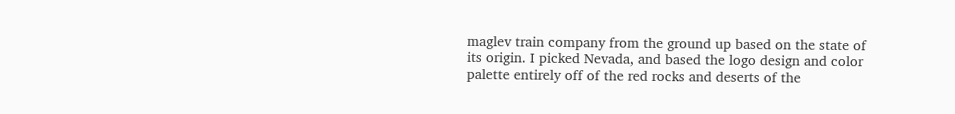maglev train company from the ground up based on the state of its origin. I picked Nevada, and based the logo design and color palette entirely off of the red rocks and deserts of the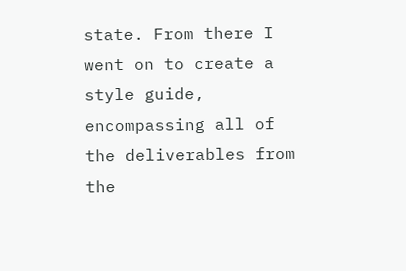state. From there I went on to create a style guide, encompassing all of the deliverables from the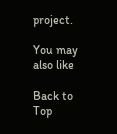project.

You may also like

Back to Top